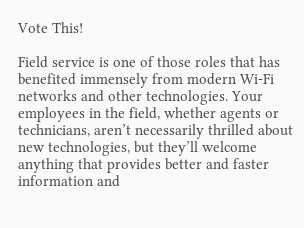Vote This!

Field service is one of those roles that has benefited immensely from modern Wi-Fi networks and other technologies. Your employees in the field, whether agents or technicians, aren’t necessarily thrilled about new technologies, but they’ll welcome anything that provides better and faster information and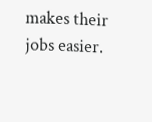makes their jobs easier.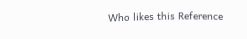Who likes this Reference